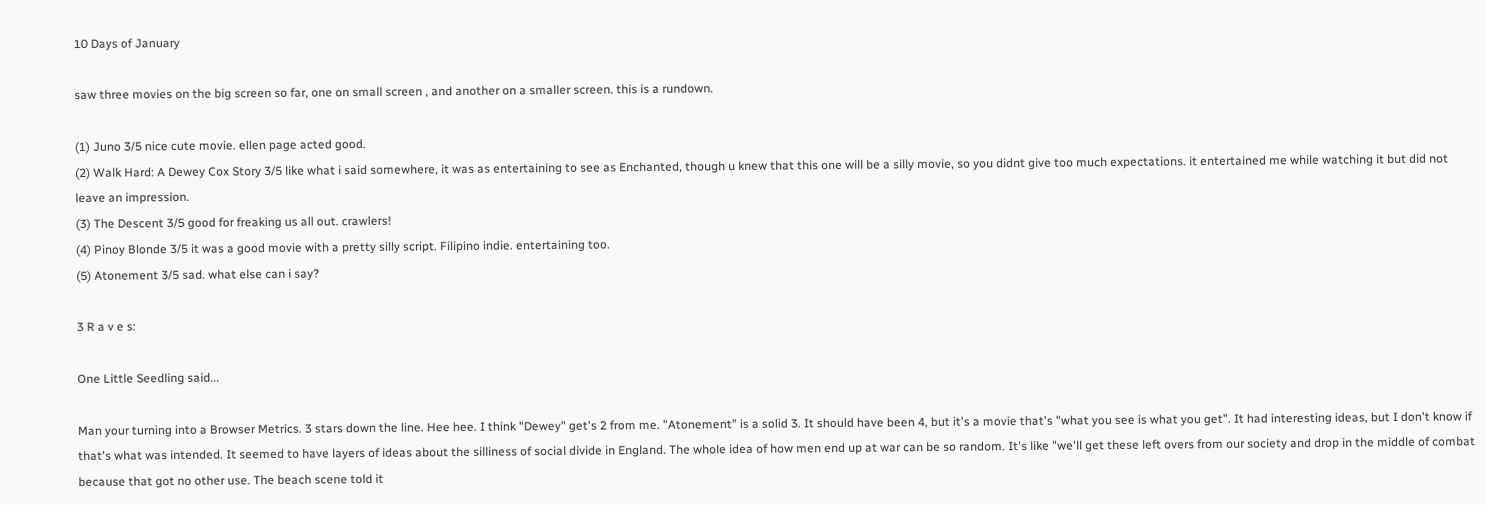10 Days of January

saw three movies on the big screen so far, one on small screen , and another on a smaller screen. this is a rundown.

(1) Juno 3/5 nice cute movie. ellen page acted good.
(2) Walk Hard: A Dewey Cox Story 3/5 like what i said somewhere, it was as entertaining to see as Enchanted, though u knew that this one will be a silly movie, so you didnt give too much expectations. it entertained me while watching it but did not leave an impression.
(3) The Descent 3/5 good for freaking us all out. crawlers!
(4) Pinoy Blonde 3/5 it was a good movie with a pretty silly script. Filipino indie. entertaining too.
(5) Atonement 3/5 sad. what else can i say?

3 R a v e s:

One Little Seedling said...

Man your turning into a Browser Metrics. 3 stars down the line. Hee hee. I think "Dewey" get's 2 from me. "Atonement" is a solid 3. It should have been 4, but it's a movie that's "what you see is what you get". It had interesting ideas, but I don't know if that's what was intended. It seemed to have layers of ideas about the silliness of social divide in England. The whole idea of how men end up at war can be so random. It's like "we'll get these left overs from our society and drop in the middle of combat because that got no other use. The beach scene told it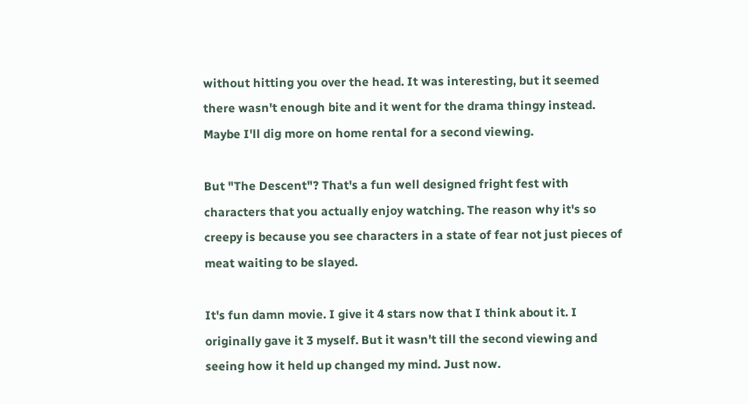without hitting you over the head. It was interesting, but it seemed there wasn't enough bite and it went for the drama thingy instead. Maybe I'll dig more on home rental for a second viewing.

But "The Descent"? That's a fun well designed fright fest with characters that you actually enjoy watching. The reason why it's so creepy is because you see characters in a state of fear not just pieces of meat waiting to be slayed.

It's fun damn movie. I give it 4 stars now that I think about it. I originally gave it 3 myself. But it wasn't till the second viewing and seeing how it held up changed my mind. Just now.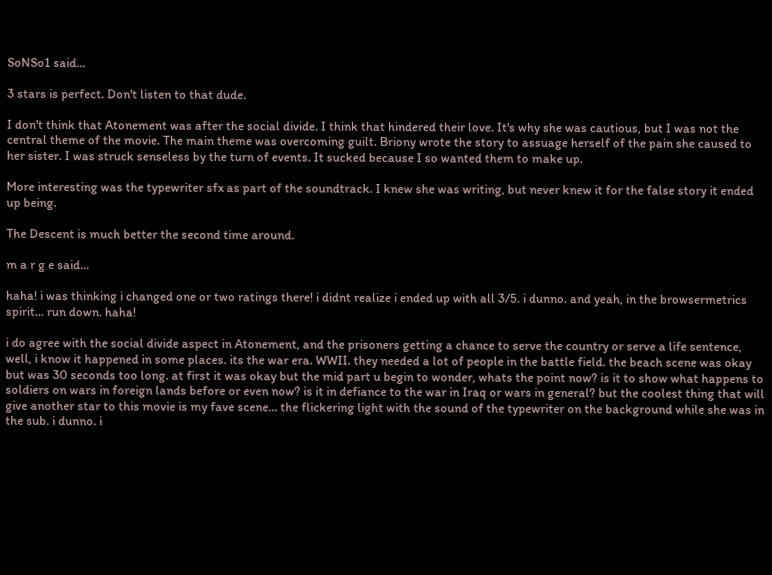SoNSo1 said...

3 stars is perfect. Don't listen to that dude.

I don't think that Atonement was after the social divide. I think that hindered their love. It's why she was cautious, but I was not the central theme of the movie. The main theme was overcoming guilt. Briony wrote the story to assuage herself of the pain she caused to her sister. I was struck senseless by the turn of events. It sucked because I so wanted them to make up.

More interesting was the typewriter sfx as part of the soundtrack. I knew she was writing, but never knew it for the false story it ended up being.

The Descent is much better the second time around.

m a r g e said...

haha! i was thinking i changed one or two ratings there! i didnt realize i ended up with all 3/5. i dunno. and yeah, in the browsermetrics spirit... run down. haha!

i do agree with the social divide aspect in Atonement, and the prisoners getting a chance to serve the country or serve a life sentence, well, i know it happened in some places. its the war era. WWII. they needed a lot of people in the battle field. the beach scene was okay but was 30 seconds too long. at first it was okay but the mid part u begin to wonder, whats the point now? is it to show what happens to soldiers on wars in foreign lands before or even now? is it in defiance to the war in Iraq or wars in general? but the coolest thing that will give another star to this movie is my fave scene... the flickering light with the sound of the typewriter on the background while she was in the sub. i dunno. i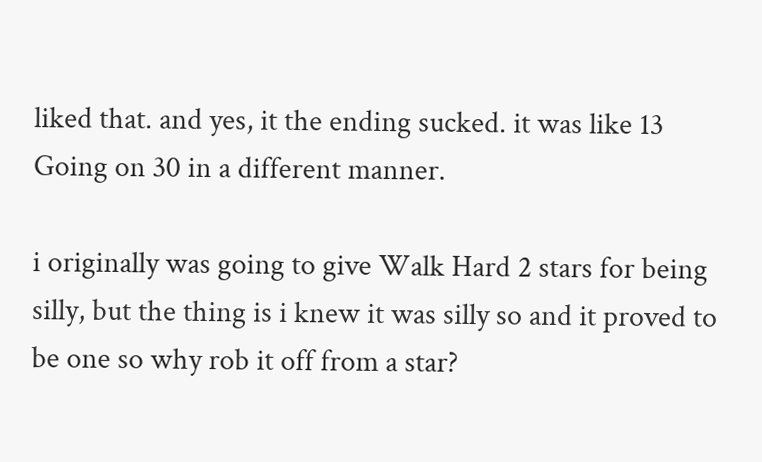liked that. and yes, it the ending sucked. it was like 13 Going on 30 in a different manner.

i originally was going to give Walk Hard 2 stars for being silly, but the thing is i knew it was silly so and it proved to be one so why rob it off from a star?